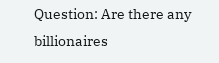Question: Are there any billionaires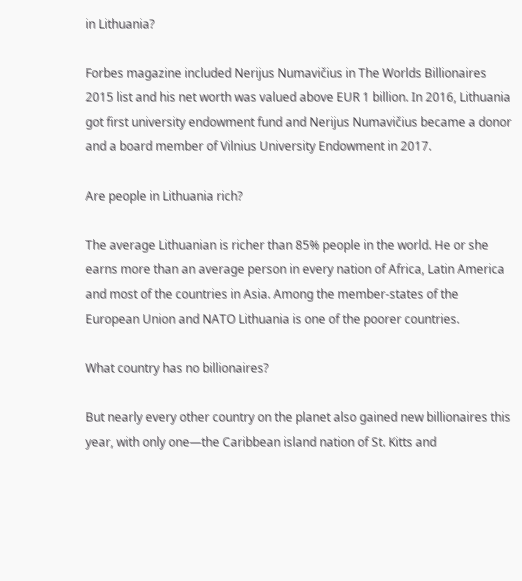in Lithuania?

Forbes magazine included Nerijus Numavičius in The Worlds Billionaires 2015 list and his net worth was valued above EUR 1 billion. In 2016, Lithuania got first university endowment fund and Nerijus Numavičius became a donor and a board member of Vilnius University Endowment in 2017.

Are people in Lithuania rich?

The average Lithuanian is richer than 85% people in the world. He or she earns more than an average person in every nation of Africa, Latin America and most of the countries in Asia. Among the member-states of the European Union and NATO Lithuania is one of the poorer countries.

What country has no billionaires?

But nearly every other country on the planet also gained new billionaires this year, with only one—the Caribbean island nation of St. Kitts and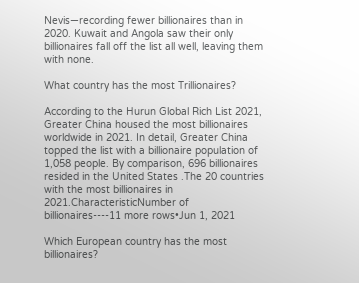Nevis—recording fewer billionaires than in 2020. Kuwait and Angola saw their only billionaires fall off the list all well, leaving them with none.

What country has the most Trillionaires?

According to the Hurun Global Rich List 2021, Greater China housed the most billionaires worldwide in 2021. In detail, Greater China topped the list with a billionaire population of 1,058 people. By comparison, 696 billionaires resided in the United States .The 20 countries with the most billionaires in 2021.CharacteristicNumber of billionaires----11 more rows•Jun 1, 2021

Which European country has the most billionaires?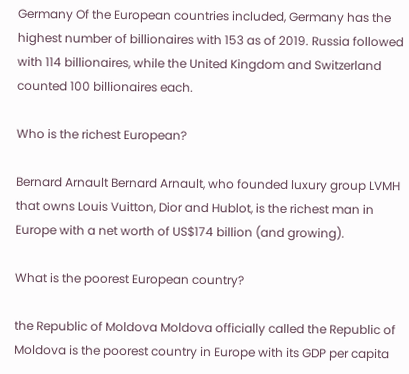Germany Of the European countries included, Germany has the highest number of billionaires with 153 as of 2019. Russia followed with 114 billionaires, while the United Kingdom and Switzerland counted 100 billionaires each.

Who is the richest European?

Bernard Arnault Bernard Arnault, who founded luxury group LVMH that owns Louis Vuitton, Dior and Hublot, is the richest man in Europe with a net worth of US$174 billion (and growing).

What is the poorest European country?

the Republic of Moldova Moldova officially called the Republic of Moldova is the poorest country in Europe with its GDP per capita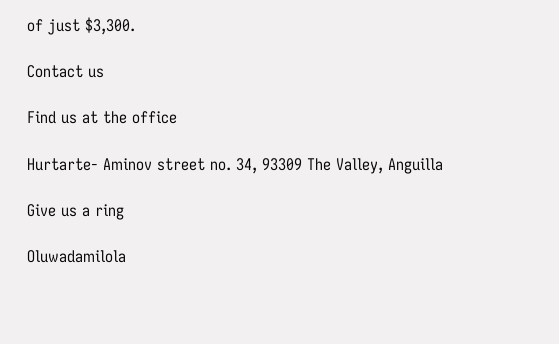of just $3,300.

Contact us

Find us at the office

Hurtarte- Aminov street no. 34, 93309 The Valley, Anguilla

Give us a ring

Oluwadamilola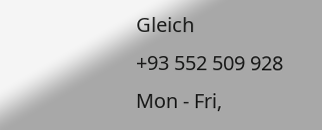Gleich
+93 552 509 928
Mon - Fri,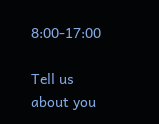8:00-17:00

Tell us about you